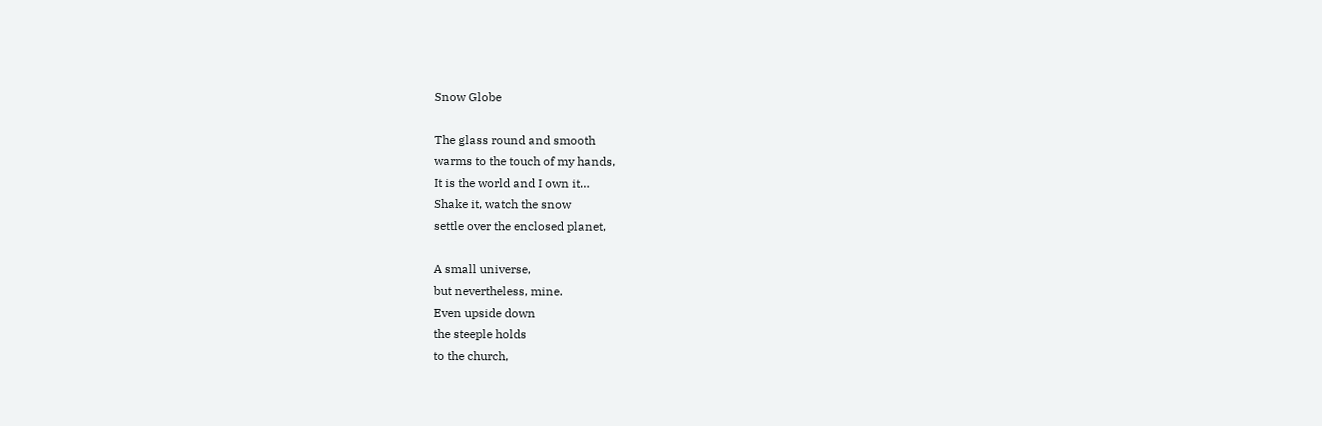Snow Globe

The glass round and smooth
warms to the touch of my hands,
It is the world and I own it…
Shake it, watch the snow
settle over the enclosed planet,

A small universe,
but nevertheless, mine.
Even upside down
the steeple holds
to the church,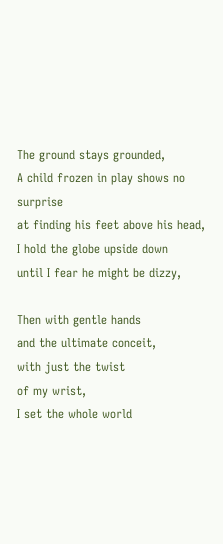The ground stays grounded,
A child frozen in play shows no surprise
at finding his feet above his head,
I hold the globe upside down
until I fear he might be dizzy,

Then with gentle hands
and the ultimate conceit,
with just the twist
of my wrist,
I set the whole world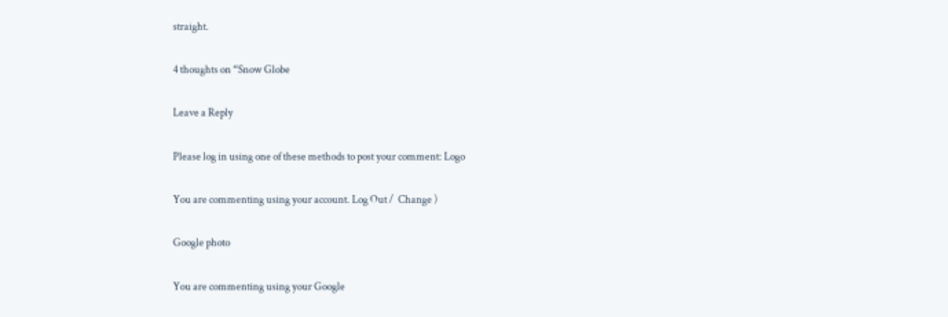straight.

4 thoughts on “Snow Globe

Leave a Reply

Please log in using one of these methods to post your comment: Logo

You are commenting using your account. Log Out /  Change )

Google photo

You are commenting using your Google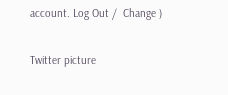account. Log Out /  Change )

Twitter picture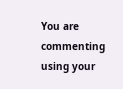You are commenting using your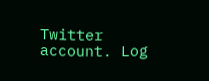Twitter account. Log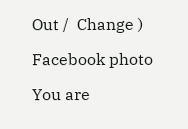Out /  Change )

Facebook photo

You are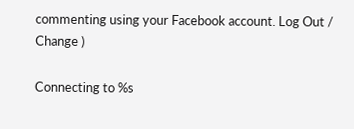commenting using your Facebook account. Log Out /  Change )

Connecting to %s